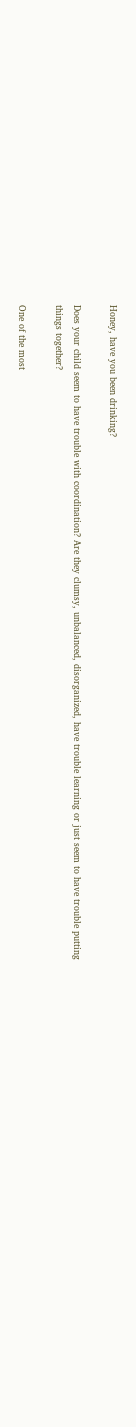Honey, have you been drinking?

Does your child seem to have trouble with coordination? Are they clumsy, unbalanced, disorganized, have trouble learning or just seem to have trouble putting things together?

One of the most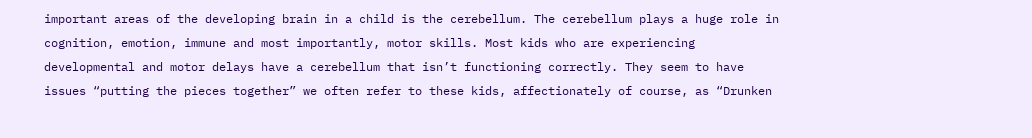important areas of the developing brain in a child is the cerebellum. The cerebellum plays a huge role in cognition, emotion, immune and most importantly, motor skills. Most kids who are experiencing developmental and motor delays have a cerebellum that isn’t functioning correctly. They seem to have issues “putting the pieces together” we often refer to these kids, affectionately of course, as “Drunken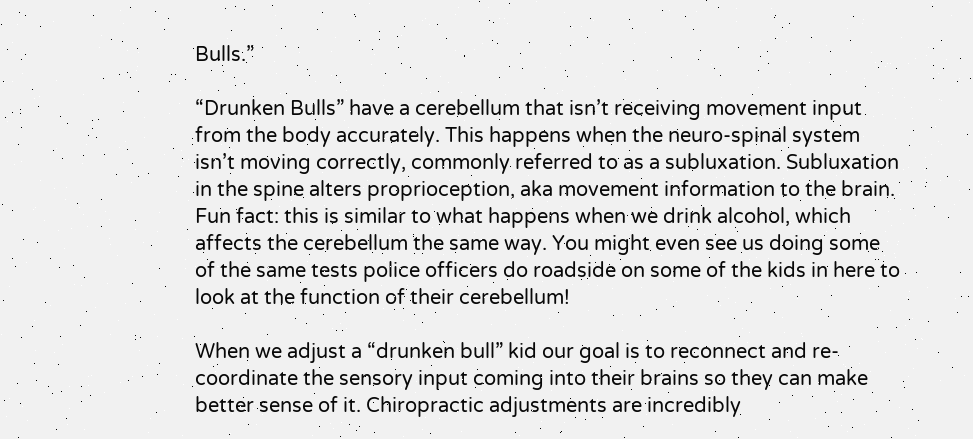Bulls.”

“Drunken Bulls” have a cerebellum that isn’t receiving movement input from the body accurately. This happens when the neuro-spinal system isn’t moving correctly, commonly referred to as a subluxation. Subluxation in the spine alters proprioception, aka movement information to the brain. Fun fact: this is similar to what happens when we drink alcohol, which affects the cerebellum the same way. You might even see us doing some of the same tests police officers do roadside on some of the kids in here to look at the function of their cerebellum!

When we adjust a “drunken bull” kid our goal is to reconnect and re-coordinate the sensory input coming into their brains so they can make better sense of it. Chiropractic adjustments are incredibly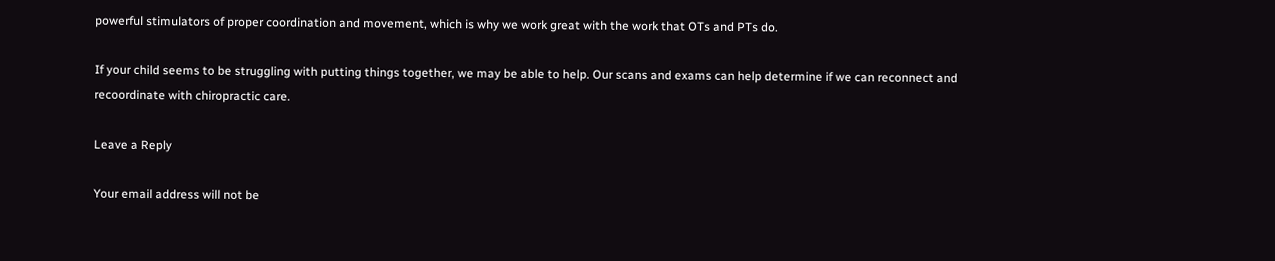powerful stimulators of proper coordination and movement, which is why we work great with the work that OTs and PTs do.

If your child seems to be struggling with putting things together, we may be able to help. Our scans and exams can help determine if we can reconnect and recoordinate with chiropractic care.

Leave a Reply

Your email address will not be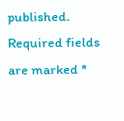published. Required fields are marked *